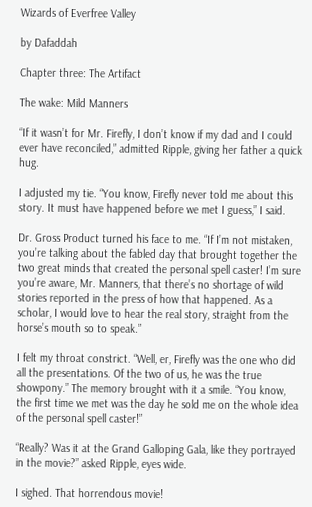Wizards of Everfree Valley

by Dafaddah

Chapter three: The Artifact

The wake: Mild Manners

“If it wasn’t for Mr. Firefly, I don’t know if my dad and I could ever have reconciled,” admitted Ripple, giving her father a quick hug.

I adjusted my tie. “You know, Firefly never told me about this story. It must have happened before we met I guess,” I said.

Dr. Gross Product turned his face to me. “If I’m not mistaken, you’re talking about the fabled day that brought together the two great minds that created the personal spell caster! I’m sure you’re aware, Mr. Manners, that there’s no shortage of wild stories reported in the press of how that happened. As a scholar, I would love to hear the real story, straight from the horse’s mouth so to speak.”

I felt my throat constrict. “Well, er, Firefly was the one who did all the presentations. Of the two of us, he was the true showpony.” The memory brought with it a smile. “You know, the first time we met was the day he sold me on the whole idea of the personal spell caster!”

“Really? Was it at the Grand Galloping Gala, like they portrayed in the movie?” asked Ripple, eyes wide.

I sighed. That horrendous movie!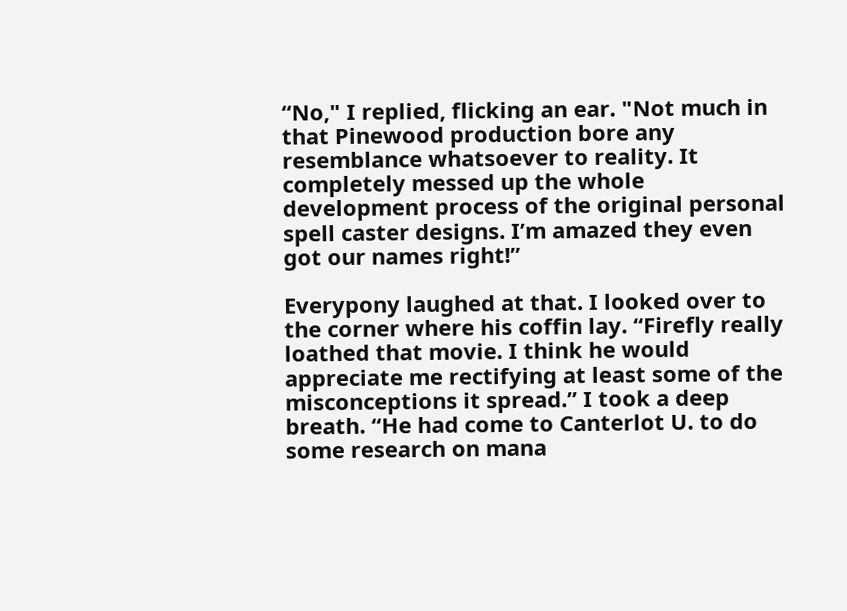“No," I replied, flicking an ear. "Not much in that Pinewood production bore any resemblance whatsoever to reality. It completely messed up the whole development process of the original personal spell caster designs. I’m amazed they even got our names right!”

Everypony laughed at that. I looked over to the corner where his coffin lay. “Firefly really loathed that movie. I think he would appreciate me rectifying at least some of the misconceptions it spread.” I took a deep breath. “He had come to Canterlot U. to do some research on mana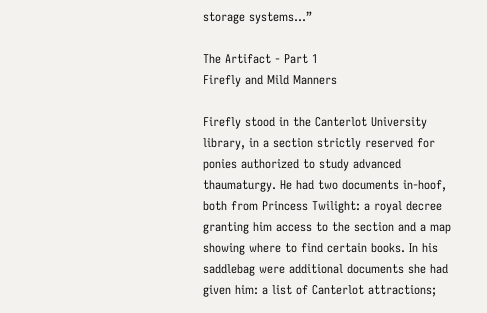storage systems...”

The Artifact - Part 1
Firefly and Mild Manners

Firefly stood in the Canterlot University library, in a section strictly reserved for ponies authorized to study advanced thaumaturgy. He had two documents in-hoof, both from Princess Twilight: a royal decree granting him access to the section and a map showing where to find certain books. In his saddlebag were additional documents she had given him: a list of Canterlot attractions;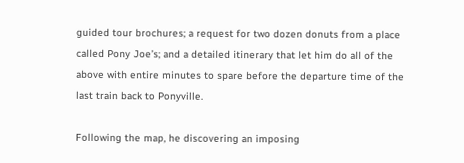guided tour brochures; a request for two dozen donuts from a place called Pony Joe’s; and a detailed itinerary that let him do all of the above with entire minutes to spare before the departure time of the last train back to Ponyville.

Following the map, he discovering an imposing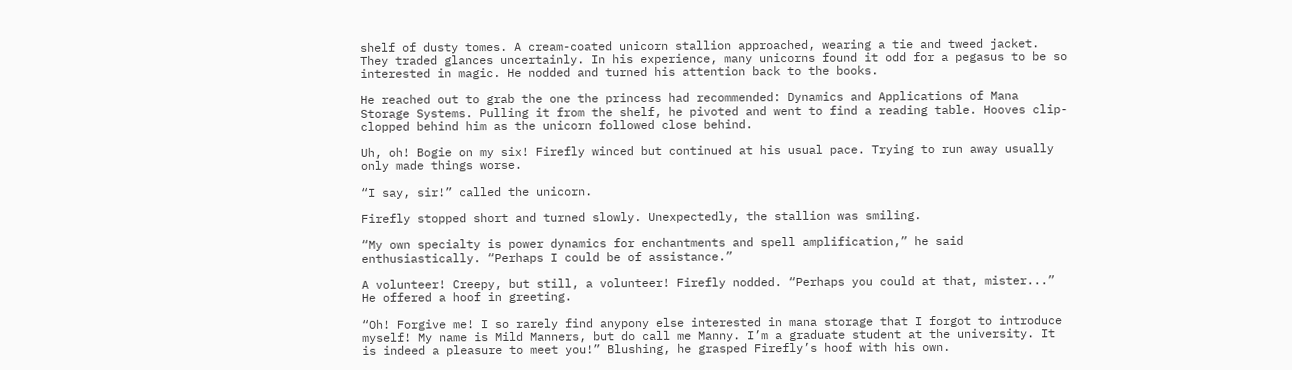shelf of dusty tomes. A cream-coated unicorn stallion approached, wearing a tie and tweed jacket. They traded glances uncertainly. In his experience, many unicorns found it odd for a pegasus to be so interested in magic. He nodded and turned his attention back to the books.

He reached out to grab the one the princess had recommended: Dynamics and Applications of Mana Storage Systems. Pulling it from the shelf, he pivoted and went to find a reading table. Hooves clip-clopped behind him as the unicorn followed close behind.

Uh, oh! Bogie on my six! Firefly winced but continued at his usual pace. Trying to run away usually only made things worse.

“I say, sir!” called the unicorn.

Firefly stopped short and turned slowly. Unexpectedly, the stallion was smiling.

“My own specialty is power dynamics for enchantments and spell amplification,” he said enthusiastically. “Perhaps I could be of assistance.”

A volunteer! Creepy, but still, a volunteer! Firefly nodded. “Perhaps you could at that, mister...” He offered a hoof in greeting.

“Oh! Forgive me! I so rarely find anypony else interested in mana storage that I forgot to introduce myself! My name is Mild Manners, but do call me Manny. I’m a graduate student at the university. It is indeed a pleasure to meet you!” Blushing, he grasped Firefly’s hoof with his own.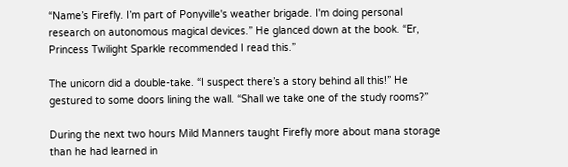“Name’s Firefly. I’m part of Ponyville's weather brigade. I'm doing personal research on autonomous magical devices.” He glanced down at the book. “Er, Princess Twilight Sparkle recommended I read this.”

The unicorn did a double-take. “I suspect there’s a story behind all this!” He gestured to some doors lining the wall. “Shall we take one of the study rooms?”

During the next two hours Mild Manners taught Firefly more about mana storage than he had learned in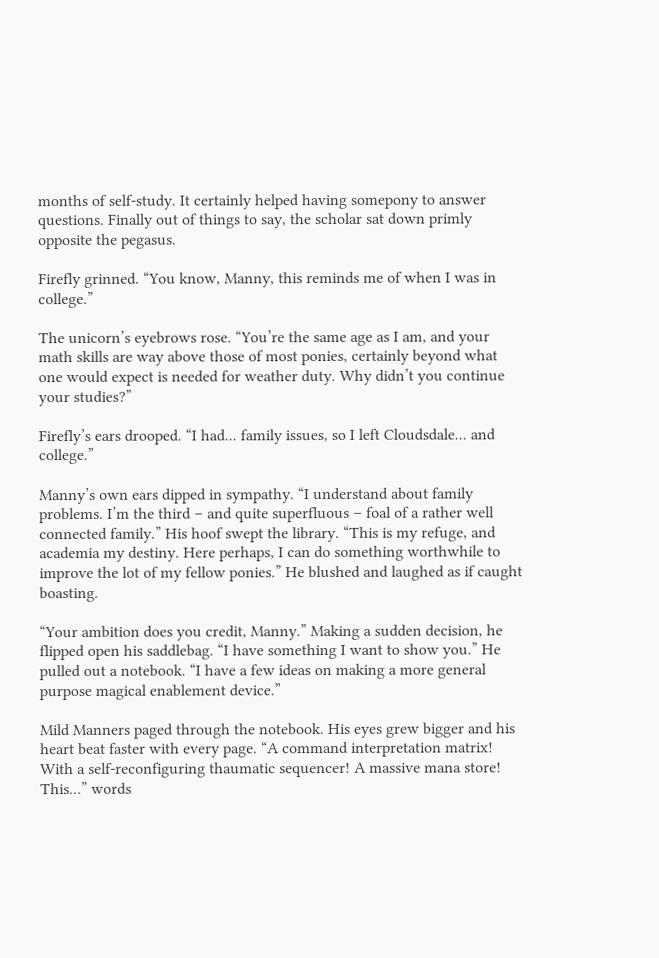months of self-study. It certainly helped having somepony to answer questions. Finally out of things to say, the scholar sat down primly opposite the pegasus.

Firefly grinned. “You know, Manny, this reminds me of when I was in college.”

The unicorn’s eyebrows rose. “You’re the same age as I am, and your math skills are way above those of most ponies, certainly beyond what one would expect is needed for weather duty. Why didn’t you continue your studies?”

Firefly’s ears drooped. “I had... family issues, so I left Cloudsdale... and college.”

Manny’s own ears dipped in sympathy. “I understand about family problems. I’m the third – and quite superfluous – foal of a rather well connected family.” His hoof swept the library. “This is my refuge, and academia my destiny. Here perhaps, I can do something worthwhile to improve the lot of my fellow ponies.” He blushed and laughed as if caught boasting.

“Your ambition does you credit, Manny.” Making a sudden decision, he flipped open his saddlebag. “I have something I want to show you.” He pulled out a notebook. “I have a few ideas on making a more general purpose magical enablement device.”

Mild Manners paged through the notebook. His eyes grew bigger and his heart beat faster with every page. “A command interpretation matrix! With a self-reconfiguring thaumatic sequencer! A massive mana store! This...” words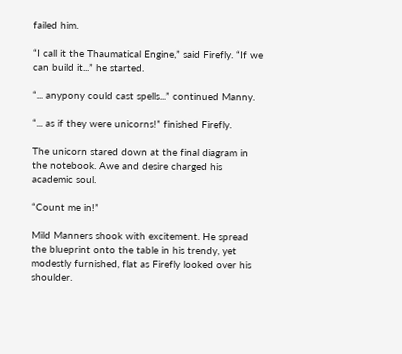failed him.

“I call it the Thaumatical Engine,” said Firefly. “If we can build it...” he started.

“... anypony could cast spells...” continued Manny.

“... as if they were unicorns!” finished Firefly.

The unicorn stared down at the final diagram in the notebook. Awe and desire charged his academic soul.

“Count me in!”

Mild Manners shook with excitement. He spread the blueprint onto the table in his trendy, yet modestly furnished, flat as Firefly looked over his shoulder.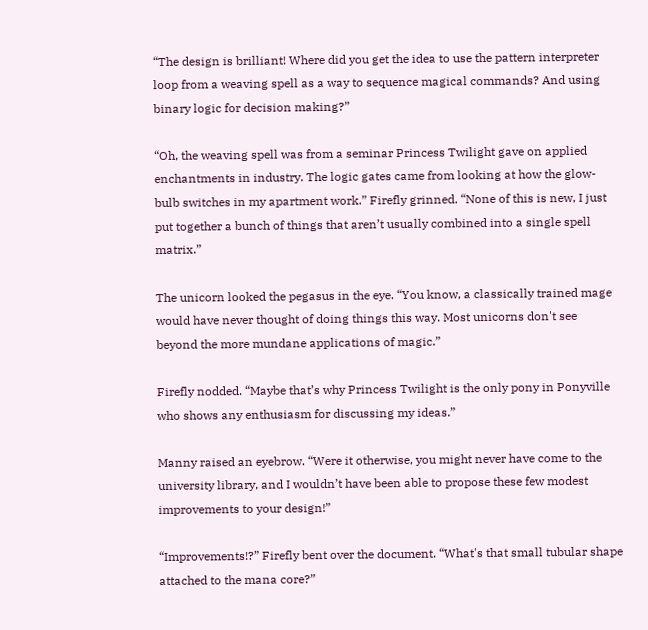“The design is brilliant! Where did you get the idea to use the pattern interpreter loop from a weaving spell as a way to sequence magical commands? And using binary logic for decision making?”

“Oh, the weaving spell was from a seminar Princess Twilight gave on applied enchantments in industry. The logic gates came from looking at how the glow-bulb switches in my apartment work.” Firefly grinned. “None of this is new, I just put together a bunch of things that aren’t usually combined into a single spell matrix.”

The unicorn looked the pegasus in the eye. “You know, a classically trained mage would have never thought of doing things this way. Most unicorns don't see beyond the more mundane applications of magic.”

Firefly nodded. “Maybe that’s why Princess Twilight is the only pony in Ponyville who shows any enthusiasm for discussing my ideas.”

Manny raised an eyebrow. “Were it otherwise, you might never have come to the university library, and I wouldn’t have been able to propose these few modest improvements to your design!”

“Improvements!?” Firefly bent over the document. “What's that small tubular shape attached to the mana core?”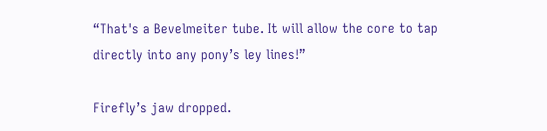“That's a Bevelmeiter tube. It will allow the core to tap directly into any pony’s ley lines!”

Firefly’s jaw dropped.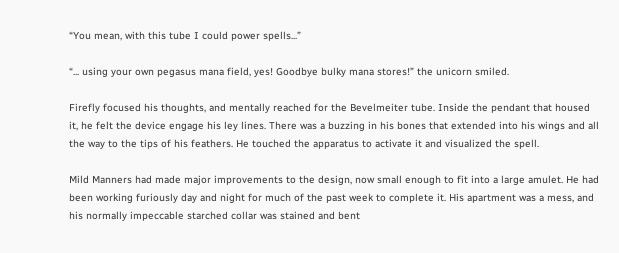“You mean, with this tube I could power spells...”

“... using your own pegasus mana field, yes! Goodbye bulky mana stores!” the unicorn smiled.

Firefly focused his thoughts, and mentally reached for the Bevelmeiter tube. Inside the pendant that housed it, he felt the device engage his ley lines. There was a buzzing in his bones that extended into his wings and all the way to the tips of his feathers. He touched the apparatus to activate it and visualized the spell.

Mild Manners had made major improvements to the design, now small enough to fit into a large amulet. He had been working furiously day and night for much of the past week to complete it. His apartment was a mess, and his normally impeccable starched collar was stained and bent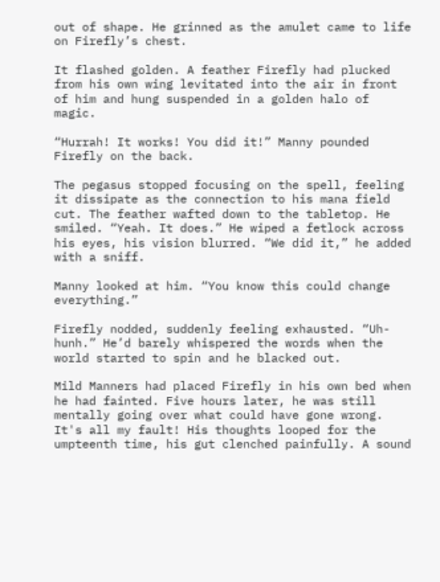out of shape. He grinned as the amulet came to life on Firefly’s chest.

It flashed golden. A feather Firefly had plucked from his own wing levitated into the air in front of him and hung suspended in a golden halo of magic.

“Hurrah! It works! You did it!” Manny pounded Firefly on the back.

The pegasus stopped focusing on the spell, feeling it dissipate as the connection to his mana field cut. The feather wafted down to the tabletop. He smiled. “Yeah. It does.” He wiped a fetlock across his eyes, his vision blurred. “We did it,” he added with a sniff.

Manny looked at him. “You know this could change everything.”

Firefly nodded, suddenly feeling exhausted. “Uh-hunh.” He’d barely whispered the words when the world started to spin and he blacked out.

Mild Manners had placed Firefly in his own bed when he had fainted. Five hours later, he was still mentally going over what could have gone wrong. It's all my fault! His thoughts looped for the umpteenth time, his gut clenched painfully. A sound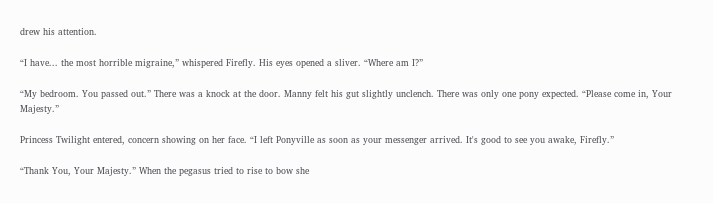drew his attention.

“I have... the most horrible migraine,” whispered Firefly. His eyes opened a sliver. “Where am I?”

“My bedroom. You passed out.” There was a knock at the door. Manny felt his gut slightly unclench. There was only one pony expected. “Please come in, Your Majesty.”

Princess Twilight entered, concern showing on her face. “I left Ponyville as soon as your messenger arrived. It's good to see you awake, Firefly.”

“Thank You, Your Majesty.” When the pegasus tried to rise to bow she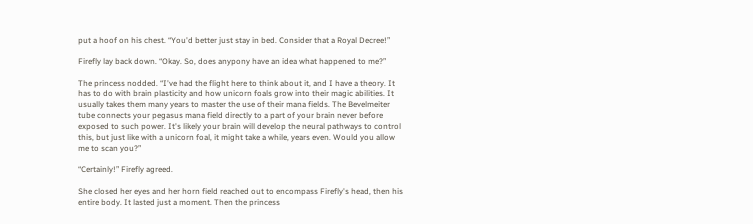put a hoof on his chest. “You'd better just stay in bed. Consider that a Royal Decree!”

Firefly lay back down. “Okay. So, does anypony have an idea what happened to me?”

The princess nodded. “I've had the flight here to think about it, and I have a theory. It has to do with brain plasticity and how unicorn foals grow into their magic abilities. It usually takes them many years to master the use of their mana fields. The Bevelmeiter tube connects your pegasus mana field directly to a part of your brain never before exposed to such power. It's likely your brain will develop the neural pathways to control this, but just like with a unicorn foal, it might take a while, years even. Would you allow me to scan you?”

“Certainly!” Firefly agreed.

She closed her eyes and her horn field reached out to encompass Firefly's head, then his entire body. It lasted just a moment. Then the princess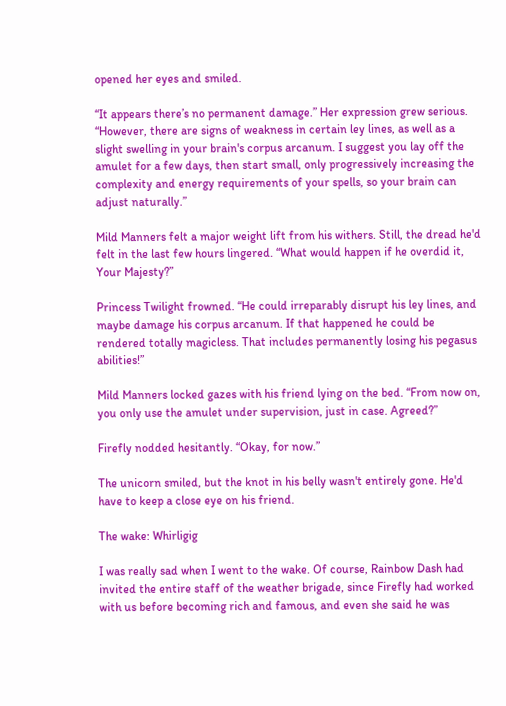opened her eyes and smiled.

“It appears there’s no permanent damage.” Her expression grew serious. “However, there are signs of weakness in certain ley lines, as well as a slight swelling in your brain's corpus arcanum. I suggest you lay off the amulet for a few days, then start small, only progressively increasing the complexity and energy requirements of your spells, so your brain can adjust naturally.”

Mild Manners felt a major weight lift from his withers. Still, the dread he'd felt in the last few hours lingered. “What would happen if he overdid it, Your Majesty?”

Princess Twilight frowned. “He could irreparably disrupt his ley lines, and maybe damage his corpus arcanum. If that happened he could be rendered totally magicless. That includes permanently losing his pegasus abilities!”

Mild Manners locked gazes with his friend lying on the bed. “From now on, you only use the amulet under supervision, just in case. Agreed?”

Firefly nodded hesitantly. “Okay, for now.”

The unicorn smiled, but the knot in his belly wasn't entirely gone. He'd have to keep a close eye on his friend.

The wake: Whirligig

I was really sad when I went to the wake. Of course, Rainbow Dash had invited the entire staff of the weather brigade, since Firefly had worked with us before becoming rich and famous, and even she said he was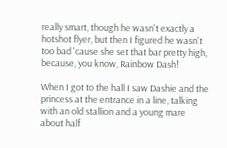really smart, though he wasn't exactly a hotshot flyer, but then I figured he wasn't too bad 'cause she set that bar pretty high, because, you know, Rainbow Dash!

When I got to the hall I saw Dashie and the princess at the entrance in a line, talking with an old stallion and a young mare about half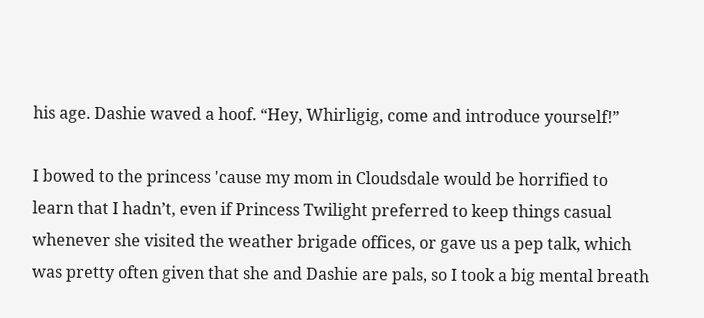his age. Dashie waved a hoof. “Hey, Whirligig, come and introduce yourself!”

I bowed to the princess 'cause my mom in Cloudsdale would be horrified to learn that I hadn’t, even if Princess Twilight preferred to keep things casual whenever she visited the weather brigade offices, or gave us a pep talk, which was pretty often given that she and Dashie are pals, so I took a big mental breath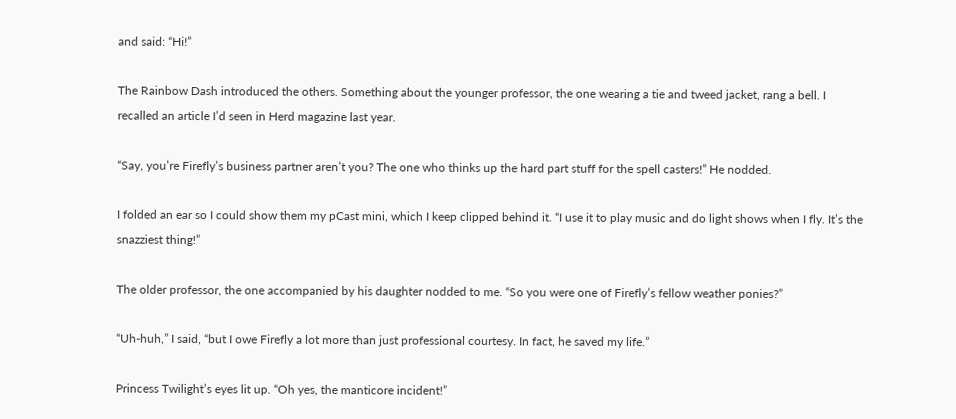and said: “Hi!”

The Rainbow Dash introduced the others. Something about the younger professor, the one wearing a tie and tweed jacket, rang a bell. I recalled an article I’d seen in Herd magazine last year.

“Say, you’re Firefly’s business partner aren’t you? The one who thinks up the hard part stuff for the spell casters!” He nodded.

I folded an ear so I could show them my pCast mini, which I keep clipped behind it. “I use it to play music and do light shows when I fly. It’s the snazziest thing!”

The older professor, the one accompanied by his daughter nodded to me. “So you were one of Firefly’s fellow weather ponies?”

“Uh-huh,” I said, “but I owe Firefly a lot more than just professional courtesy. In fact, he saved my life.”

Princess Twilight’s eyes lit up. “Oh yes, the manticore incident!”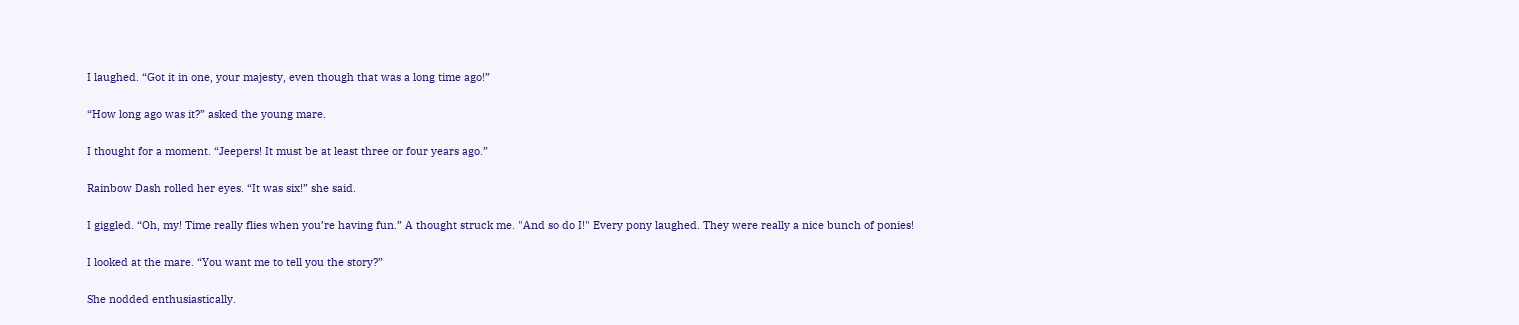I laughed. “Got it in one, your majesty, even though that was a long time ago!”

“How long ago was it?” asked the young mare.

I thought for a moment. “Jeepers! It must be at least three or four years ago.”

Rainbow Dash rolled her eyes. “It was six!” she said.

I giggled. “Oh, my! Time really flies when you’re having fun.” A thought struck me. "And so do I!" Every pony laughed. They were really a nice bunch of ponies!

I looked at the mare. “You want me to tell you the story?”

She nodded enthusiastically.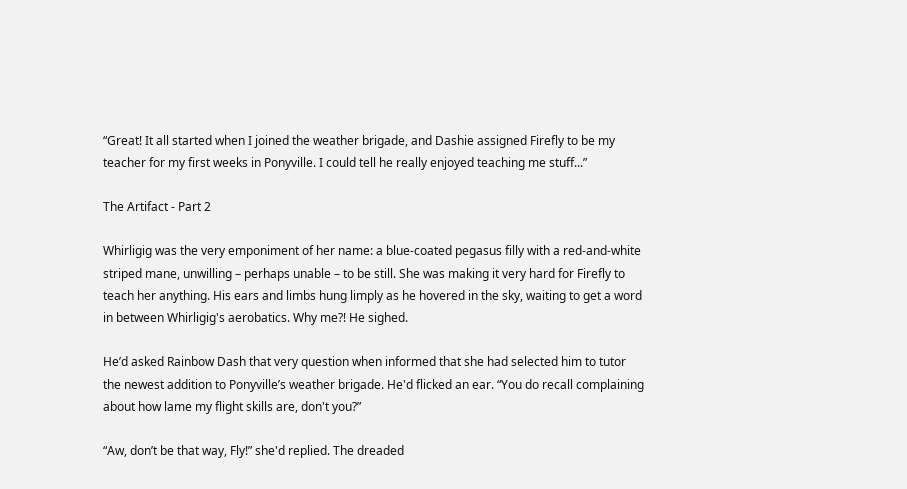“Great! It all started when I joined the weather brigade, and Dashie assigned Firefly to be my teacher for my first weeks in Ponyville. I could tell he really enjoyed teaching me stuff...”

The Artifact - Part 2

Whirligig was the very emponiment of her name: a blue-coated pegasus filly with a red-and-white striped mane, unwilling – perhaps unable – to be still. She was making it very hard for Firefly to teach her anything. His ears and limbs hung limply as he hovered in the sky, waiting to get a word in between Whirligig's aerobatics. Why me?! He sighed.

He’d asked Rainbow Dash that very question when informed that she had selected him to tutor the newest addition to Ponyville’s weather brigade. He'd flicked an ear. “You do recall complaining about how lame my flight skills are, don't you?”

“Aw, don’t be that way, Fly!” she'd replied. The dreaded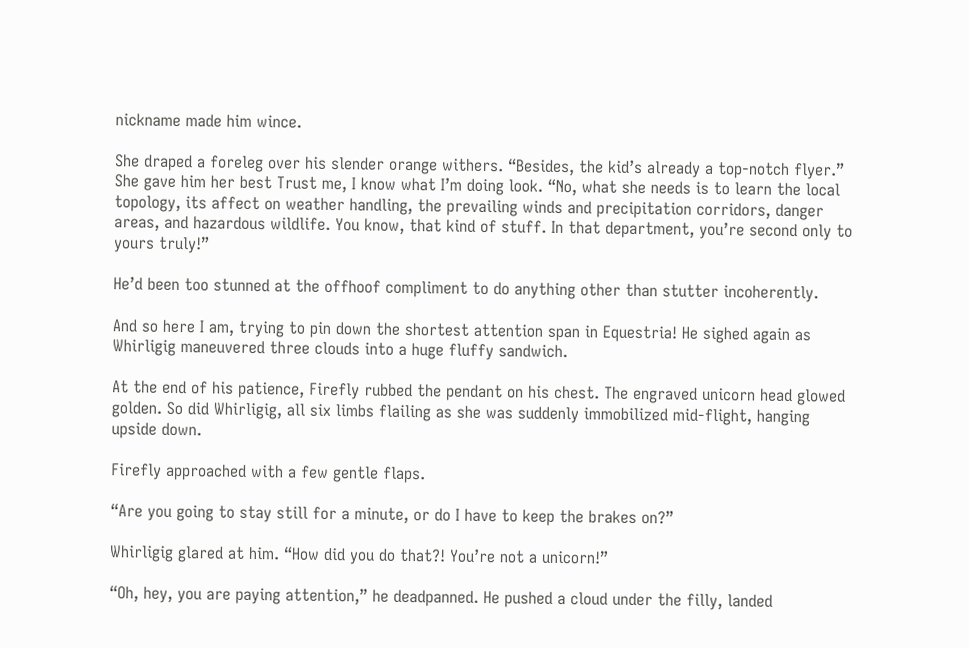nickname made him wince.

She draped a foreleg over his slender orange withers. “Besides, the kid’s already a top-notch flyer.” She gave him her best Trust me, I know what I’m doing look. “No, what she needs is to learn the local topology, its affect on weather handling, the prevailing winds and precipitation corridors, danger areas, and hazardous wildlife. You know, that kind of stuff. In that department, you’re second only to yours truly!”

He’d been too stunned at the offhoof compliment to do anything other than stutter incoherently.

And so here I am, trying to pin down the shortest attention span in Equestria! He sighed again as Whirligig maneuvered three clouds into a huge fluffy sandwich.

At the end of his patience, Firefly rubbed the pendant on his chest. The engraved unicorn head glowed golden. So did Whirligig, all six limbs flailing as she was suddenly immobilized mid-flight, hanging upside down.

Firefly approached with a few gentle flaps.

“Are you going to stay still for a minute, or do I have to keep the brakes on?”

Whirligig glared at him. “How did you do that?! You’re not a unicorn!”

“Oh, hey, you are paying attention,” he deadpanned. He pushed a cloud under the filly, landed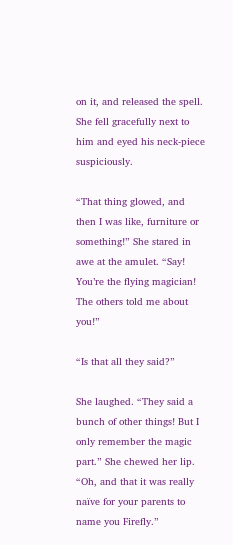on it, and released the spell. She fell gracefully next to him and eyed his neck-piece suspiciously.

“That thing glowed, and then I was like, furniture or something!” She stared in awe at the amulet. “Say! You’re the flying magician! The others told me about you!”

“Is that all they said?”

She laughed. “They said a bunch of other things! But I only remember the magic part.” She chewed her lip. “Oh, and that it was really naïve for your parents to name you Firefly.”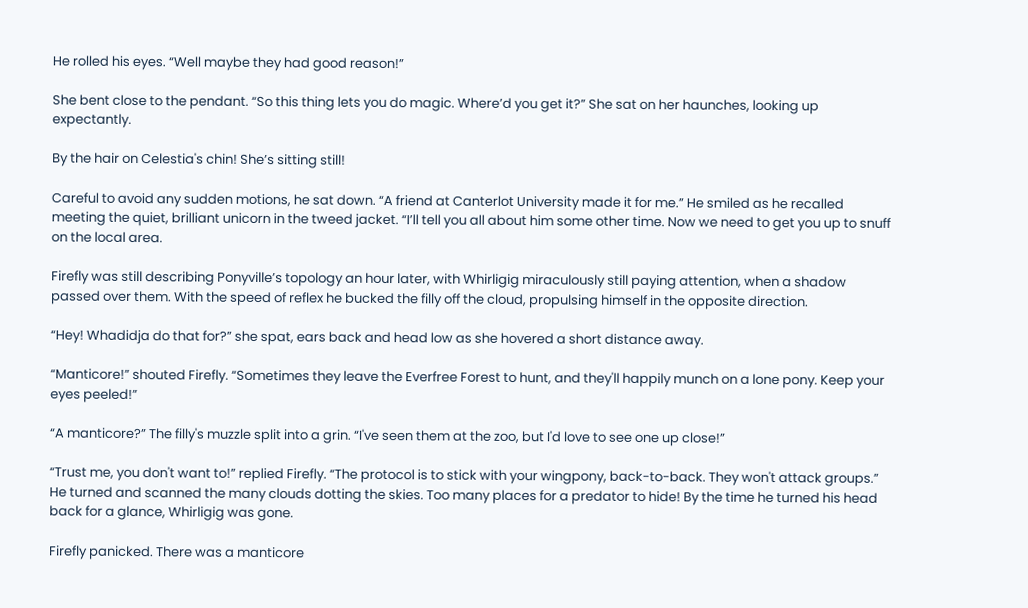He rolled his eyes. “Well maybe they had good reason!”

She bent close to the pendant. “So this thing lets you do magic. Where’d you get it?” She sat on her haunches, looking up expectantly.

By the hair on Celestia's chin! She’s sitting still!

Careful to avoid any sudden motions, he sat down. “A friend at Canterlot University made it for me.” He smiled as he recalled meeting the quiet, brilliant unicorn in the tweed jacket. “I’ll tell you all about him some other time. Now we need to get you up to snuff on the local area.

Firefly was still describing Ponyville’s topology an hour later, with Whirligig miraculously still paying attention, when a shadow passed over them. With the speed of reflex he bucked the filly off the cloud, propulsing himself in the opposite direction.

“Hey! Whadidja do that for?” she spat, ears back and head low as she hovered a short distance away.

“Manticore!” shouted Firefly. “Sometimes they leave the Everfree Forest to hunt, and they'll happily munch on a lone pony. Keep your eyes peeled!”

“A manticore?” The filly's muzzle split into a grin. “I've seen them at the zoo, but I'd love to see one up close!”

“Trust me, you don't want to!” replied Firefly. “The protocol is to stick with your wingpony, back-to-back. They won't attack groups.” He turned and scanned the many clouds dotting the skies. Too many places for a predator to hide! By the time he turned his head back for a glance, Whirligig was gone.

Firefly panicked. There was a manticore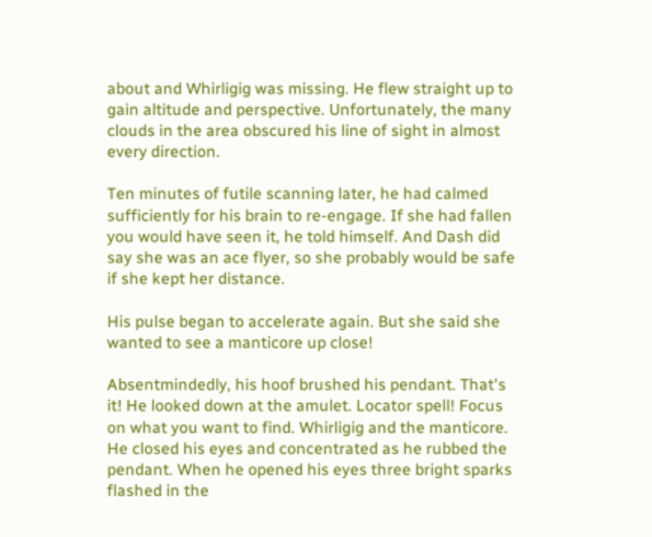about and Whirligig was missing. He flew straight up to gain altitude and perspective. Unfortunately, the many clouds in the area obscured his line of sight in almost every direction.

Ten minutes of futile scanning later, he had calmed sufficiently for his brain to re-engage. If she had fallen you would have seen it, he told himself. And Dash did say she was an ace flyer, so she probably would be safe if she kept her distance.

His pulse began to accelerate again. But she said she wanted to see a manticore up close!

Absentmindedly, his hoof brushed his pendant. That's it! He looked down at the amulet. Locator spell! Focus on what you want to find. Whirligig and the manticore. He closed his eyes and concentrated as he rubbed the pendant. When he opened his eyes three bright sparks flashed in the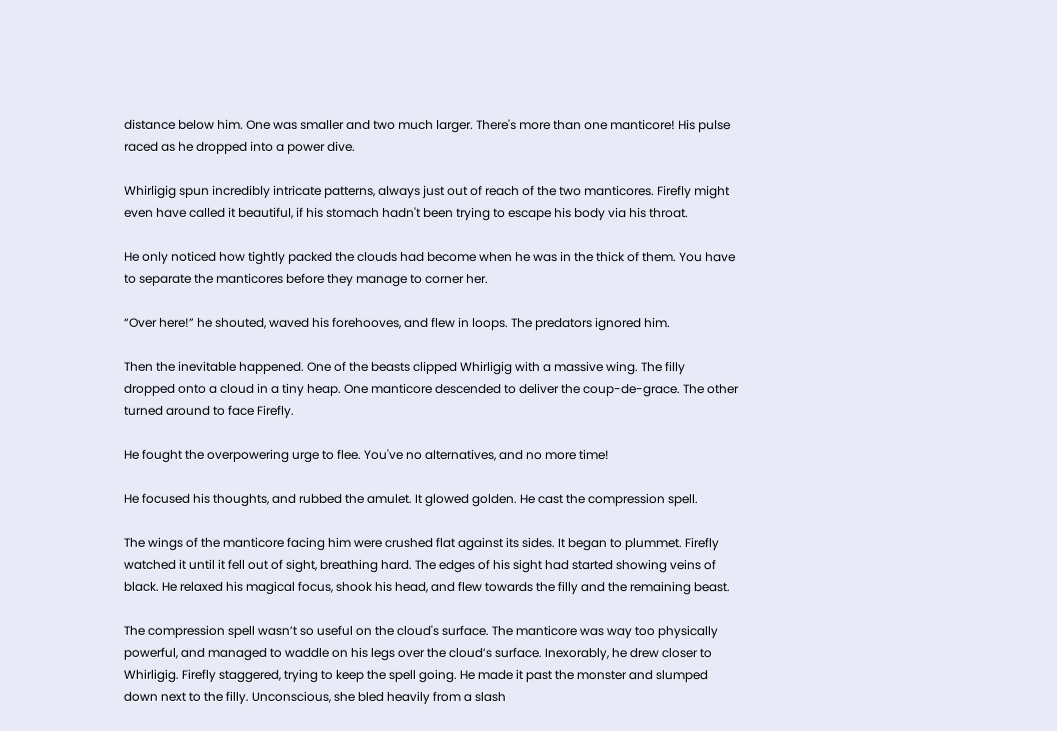distance below him. One was smaller and two much larger. There's more than one manticore! His pulse raced as he dropped into a power dive.

Whirligig spun incredibly intricate patterns, always just out of reach of the two manticores. Firefly might even have called it beautiful, if his stomach hadn't been trying to escape his body via his throat.

He only noticed how tightly packed the clouds had become when he was in the thick of them. You have to separate the manticores before they manage to corner her.

“Over here!” he shouted, waved his forehooves, and flew in loops. The predators ignored him.

Then the inevitable happened. One of the beasts clipped Whirligig with a massive wing. The filly dropped onto a cloud in a tiny heap. One manticore descended to deliver the coup-de-grace. The other turned around to face Firefly.

He fought the overpowering urge to flee. You've no alternatives, and no more time!

He focused his thoughts, and rubbed the amulet. It glowed golden. He cast the compression spell.

The wings of the manticore facing him were crushed flat against its sides. It began to plummet. Firefly watched it until it fell out of sight, breathing hard. The edges of his sight had started showing veins of black. He relaxed his magical focus, shook his head, and flew towards the filly and the remaining beast.

The compression spell wasn’t so useful on the cloud's surface. The manticore was way too physically powerful, and managed to waddle on his legs over the cloud’s surface. Inexorably, he drew closer to Whirligig. Firefly staggered, trying to keep the spell going. He made it past the monster and slumped down next to the filly. Unconscious, she bled heavily from a slash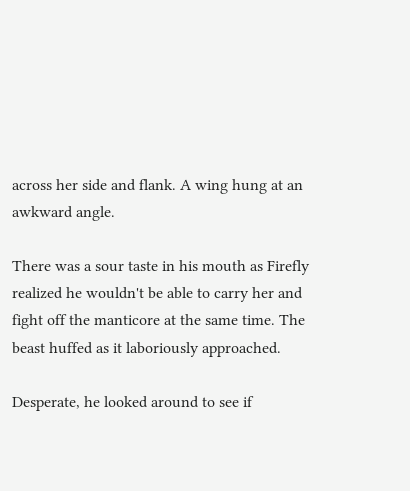across her side and flank. A wing hung at an awkward angle.

There was a sour taste in his mouth as Firefly realized he wouldn't be able to carry her and fight off the manticore at the same time. The beast huffed as it laboriously approached.

Desperate, he looked around to see if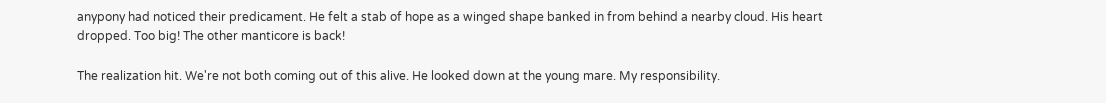anypony had noticed their predicament. He felt a stab of hope as a winged shape banked in from behind a nearby cloud. His heart dropped. Too big! The other manticore is back!

The realization hit. We're not both coming out of this alive. He looked down at the young mare. My responsibility.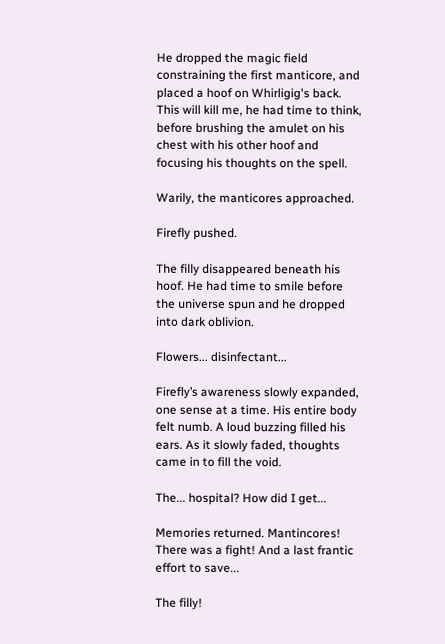He dropped the magic field constraining the first manticore, and placed a hoof on Whirligig's back. This will kill me, he had time to think, before brushing the amulet on his chest with his other hoof and focusing his thoughts on the spell.

Warily, the manticores approached.

Firefly pushed.

The filly disappeared beneath his hoof. He had time to smile before the universe spun and he dropped into dark oblivion.

Flowers... disinfectant...

Firefly’s awareness slowly expanded, one sense at a time. His entire body felt numb. A loud buzzing filled his ears. As it slowly faded, thoughts came in to fill the void.

The... hospital? How did I get...

Memories returned. Mantincores! There was a fight! And a last frantic effort to save...

The filly!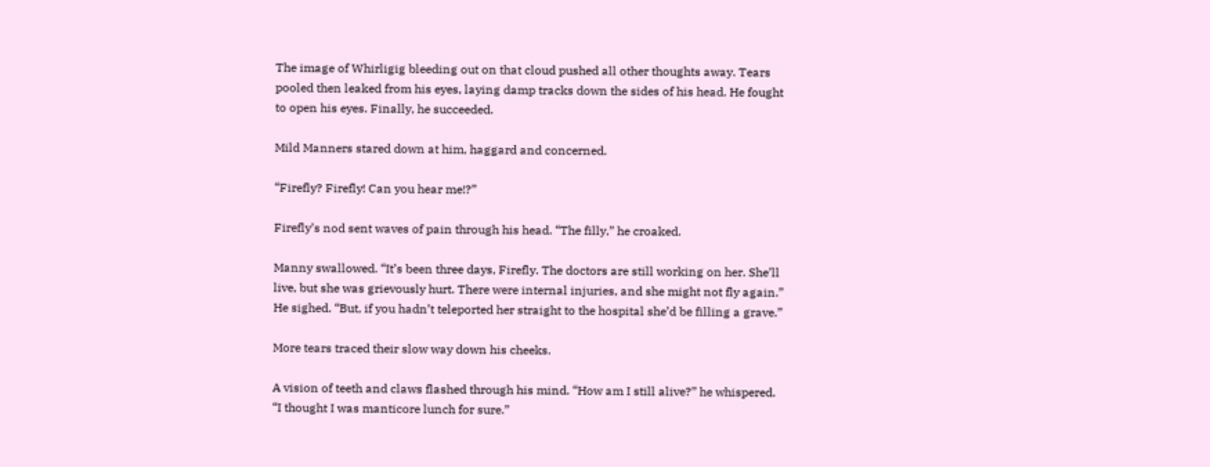The image of Whirligig bleeding out on that cloud pushed all other thoughts away. Tears pooled then leaked from his eyes, laying damp tracks down the sides of his head. He fought to open his eyes. Finally, he succeeded.

Mild Manners stared down at him, haggard and concerned.

“Firefly? Firefly! Can you hear me!?”

Firefly’s nod sent waves of pain through his head. “The filly,” he croaked.

Manny swallowed. “It’s been three days, Firefly. The doctors are still working on her. She’ll live, but she was grievously hurt. There were internal injuries, and she might not fly again.” He sighed. “But, if you hadn’t teleported her straight to the hospital she’d be filling a grave.”

More tears traced their slow way down his cheeks.

A vision of teeth and claws flashed through his mind. “How am I still alive?” he whispered. “I thought I was manticore lunch for sure.”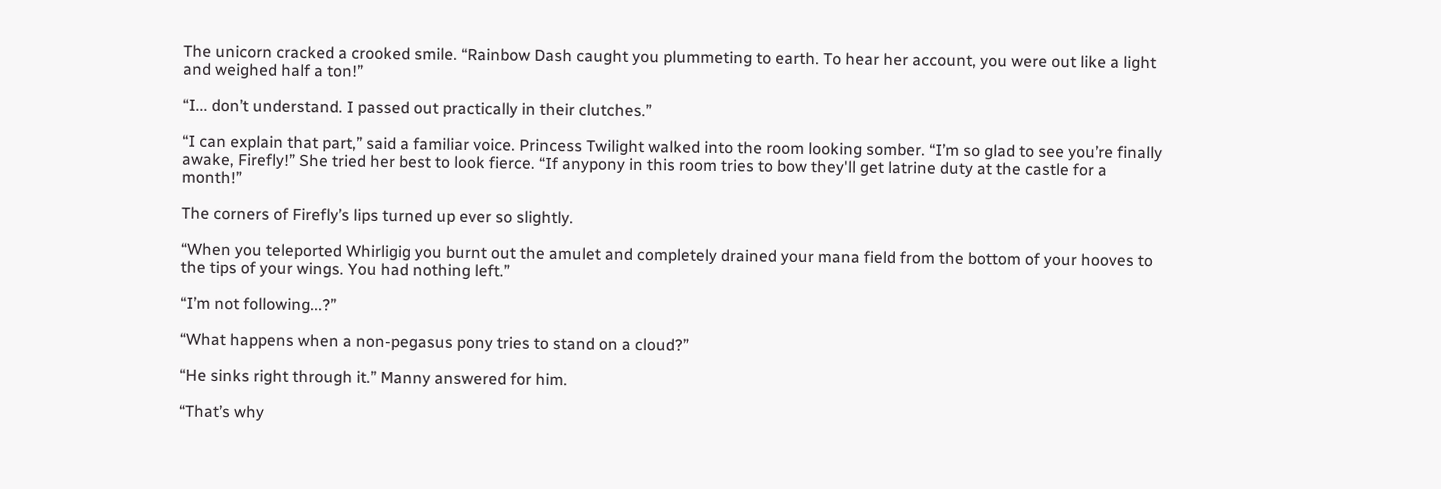The unicorn cracked a crooked smile. “Rainbow Dash caught you plummeting to earth. To hear her account, you were out like a light and weighed half a ton!”

“I... don’t understand. I passed out practically in their clutches.”

“I can explain that part,” said a familiar voice. Princess Twilight walked into the room looking somber. “I’m so glad to see you’re finally awake, Firefly!” She tried her best to look fierce. “If anypony in this room tries to bow they'll get latrine duty at the castle for a month!”

The corners of Firefly’s lips turned up ever so slightly.

“When you teleported Whirligig you burnt out the amulet and completely drained your mana field from the bottom of your hooves to the tips of your wings. You had nothing left.”

“I’m not following...?”

“What happens when a non-pegasus pony tries to stand on a cloud?”

“He sinks right through it.” Manny answered for him.

“That’s why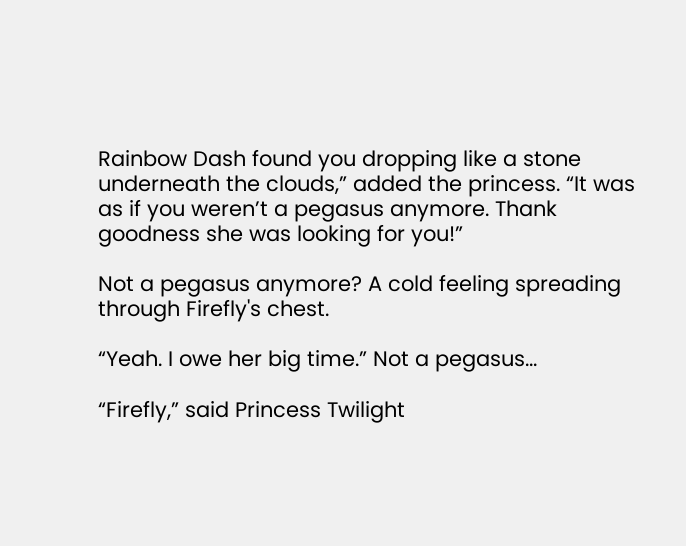Rainbow Dash found you dropping like a stone underneath the clouds,” added the princess. “It was as if you weren’t a pegasus anymore. Thank goodness she was looking for you!”

Not a pegasus anymore? A cold feeling spreading through Firefly's chest.

“Yeah. I owe her big time.” Not a pegasus...

“Firefly,” said Princess Twilight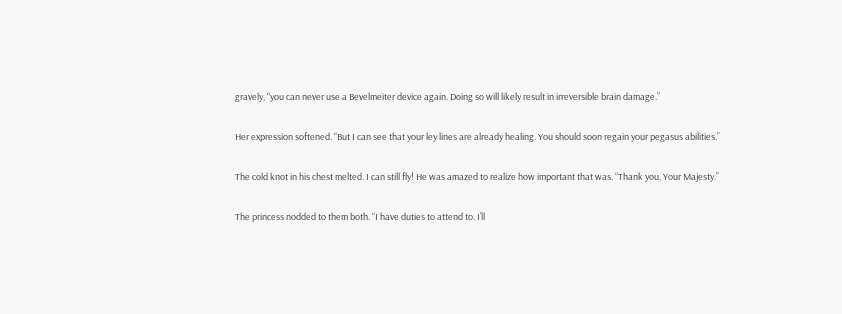gravely, “you can never use a Bevelmeiter device again. Doing so will likely result in irreversible brain damage.”

Her expression softened. “But I can see that your ley lines are already healing. You should soon regain your pegasus abilities.”

The cold knot in his chest melted. I can still fly! He was amazed to realize how important that was. “Thank you, Your Majesty.”

The princess nodded to them both. “I have duties to attend to. I’ll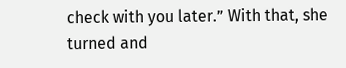check with you later.” With that, she turned and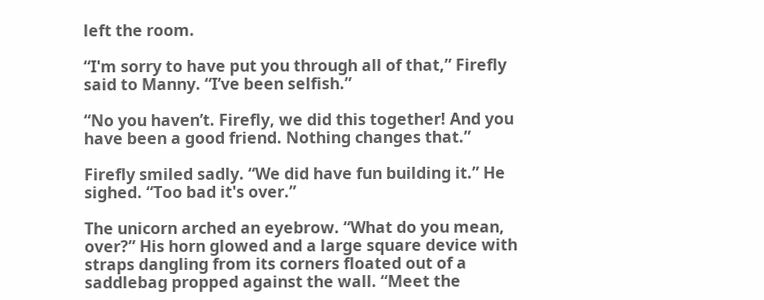left the room.

“I'm sorry to have put you through all of that,” Firefly said to Manny. “I’ve been selfish.”

“No you haven’t. Firefly, we did this together! And you have been a good friend. Nothing changes that.”

Firefly smiled sadly. “We did have fun building it.” He sighed. “Too bad it's over.”

The unicorn arched an eyebrow. “What do you mean, over?” His horn glowed and a large square device with straps dangling from its corners floated out of a saddlebag propped against the wall. “Meet the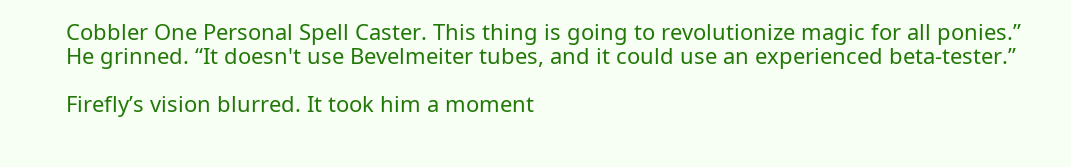Cobbler One Personal Spell Caster. This thing is going to revolutionize magic for all ponies.” He grinned. “It doesn't use Bevelmeiter tubes, and it could use an experienced beta-tester.”

Firefly’s vision blurred. It took him a moment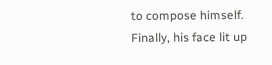to compose himself. Finally, his face lit up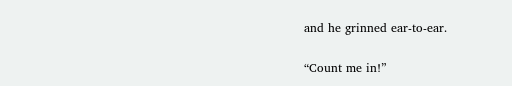and he grinned ear-to-ear.

“Count me in!”